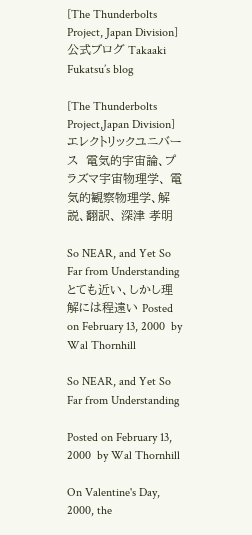[The Thunderbolts Project, Japan Division]公式ブログ Takaaki Fukatsu’s blog

[The Thunderbolts Project,Japan Division] エレクトリックユニバース  電気的宇宙論、プラズマ宇宙物理学、 電気的観察物理学、解説、翻訳、 深津 孝明

So NEAR, and Yet So Far from Understanding とても近い、しかし理解には程遠い Posted on February 13, 2000  by Wal Thornhill

So NEAR, and Yet So Far from Understanding

Posted on February 13, 2000  by Wal Thornhill

On Valentine's Day, 2000, the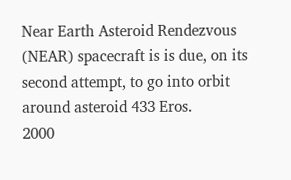Near Earth Asteroid Rendezvous (NEAR) spacecraft is is due, on its second attempt, to go into orbit around asteroid 433 Eros.
2000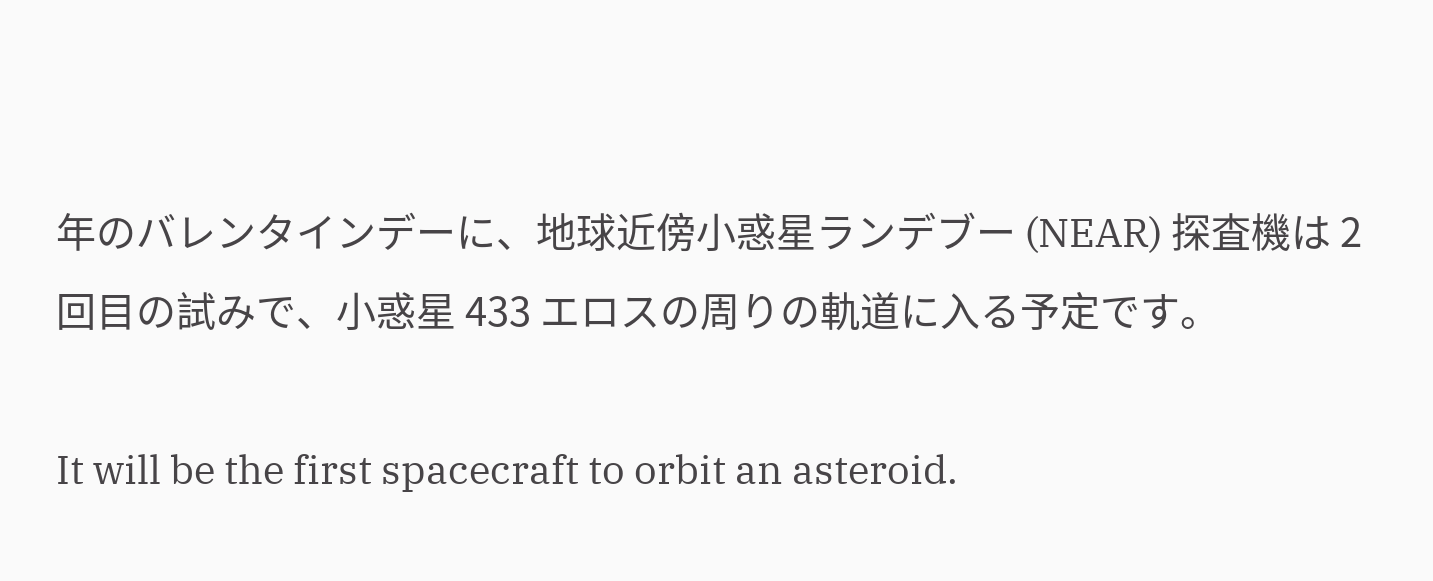年のバレンタインデーに、地球近傍小惑星ランデブー (NEAR) 探査機は 2 回目の試みで、小惑星 433 エロスの周りの軌道に入る予定です。

It will be the first spacecraft to orbit an asteroid.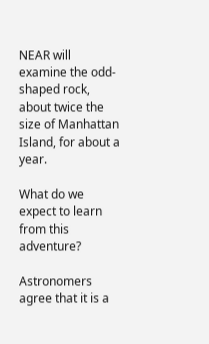NEAR will examine the odd-shaped rock, about twice the size of Manhattan Island, for about a year.

What do we expect to learn from this adventure?

Astronomers agree that it is a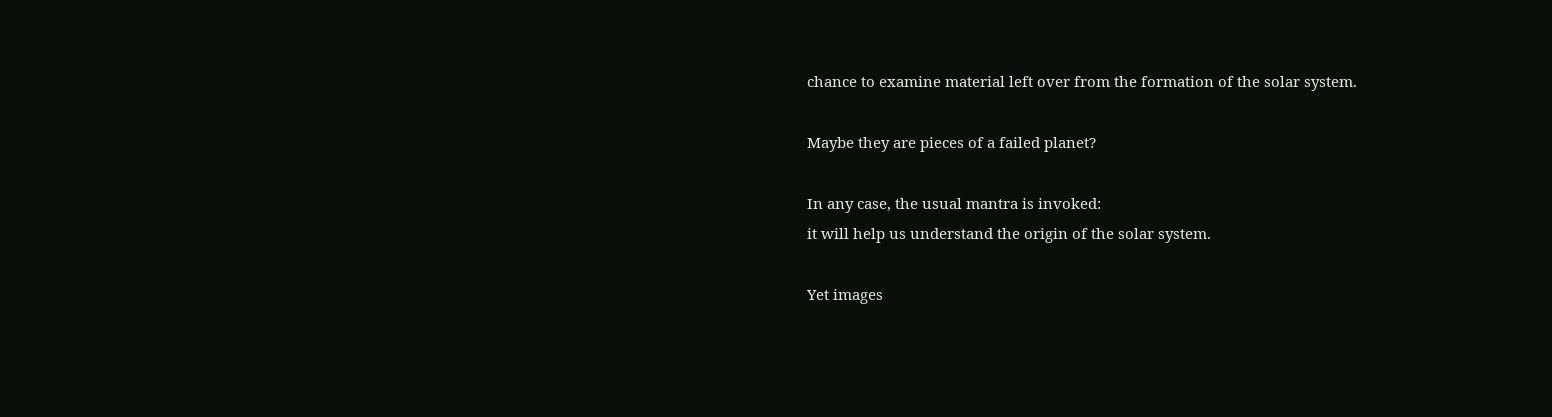chance to examine material left over from the formation of the solar system.

Maybe they are pieces of a failed planet?

In any case, the usual mantra is invoked:
it will help us understand the origin of the solar system.

Yet images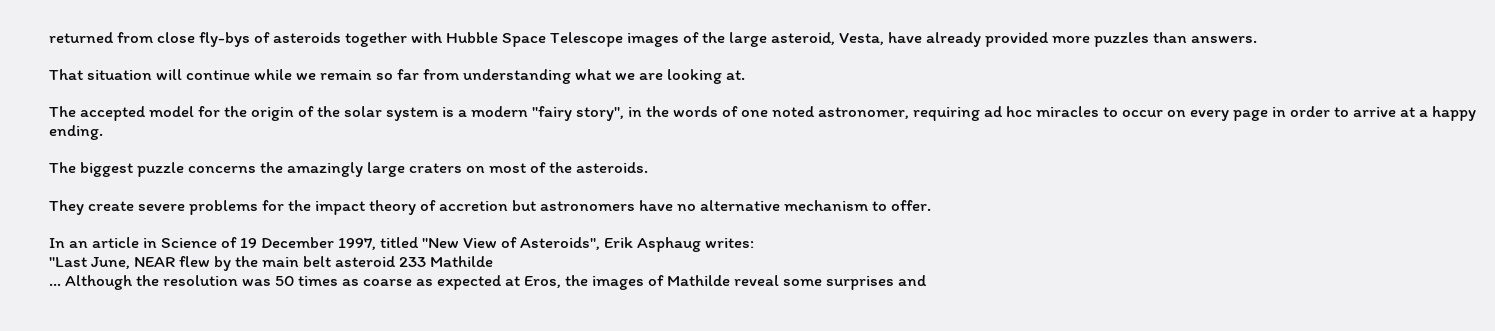returned from close fly-bys of asteroids together with Hubble Space Telescope images of the large asteroid, Vesta, have already provided more puzzles than answers.

That situation will continue while we remain so far from understanding what we are looking at.

The accepted model for the origin of the solar system is a modern "fairy story", in the words of one noted astronomer, requiring ad hoc miracles to occur on every page in order to arrive at a happy ending.

The biggest puzzle concerns the amazingly large craters on most of the asteroids.

They create severe problems for the impact theory of accretion but astronomers have no alternative mechanism to offer.

In an article in Science of 19 December 1997, titled "New View of Asteroids", Erik Asphaug writes:
"Last June, NEAR flew by the main belt asteroid 233 Mathilde
… Although the resolution was 50 times as coarse as expected at Eros, the images of Mathilde reveal some surprises and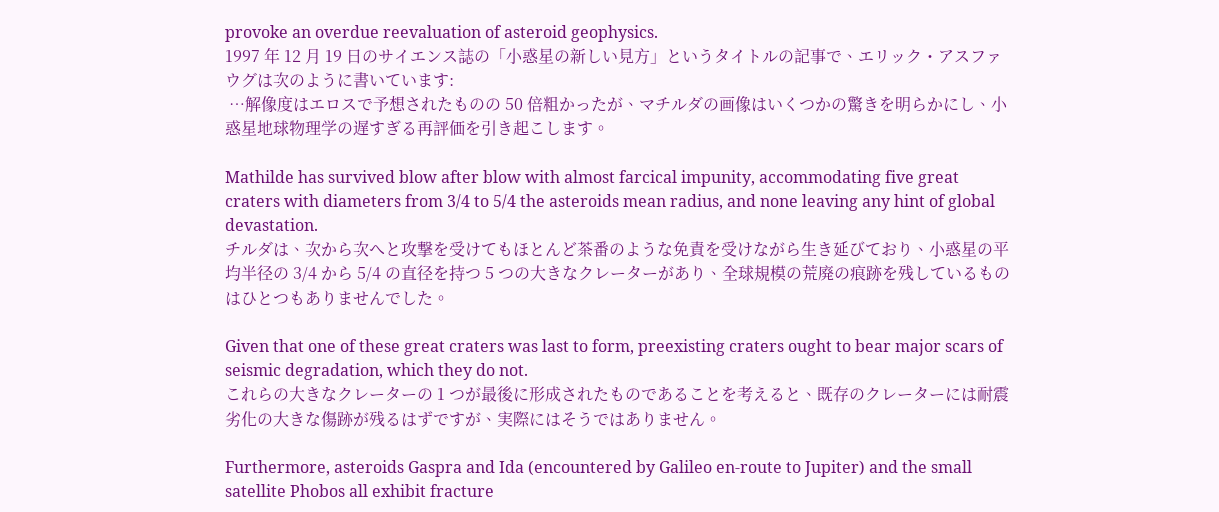provoke an overdue reevaluation of asteroid geophysics.
1997 年 12 月 19 日のサイエンス誌の「小惑星の新しい見方」というタイトルの記事で、エリック・アスファウグは次のように書いています:
 …解像度はエロスで予想されたものの 50 倍粗かったが、マチルダの画像はいくつかの驚きを明らかにし、小惑星地球物理学の遅すぎる再評価を引き起こします。

Mathilde has survived blow after blow with almost farcical impunity, accommodating five great craters with diameters from 3/4 to 5/4 the asteroids mean radius, and none leaving any hint of global devastation.
チルダは、次から次へと攻撃を受けてもほとんど茶番のような免責を受けながら生き延びており、小惑星の平均半径の 3/4 から 5/4 の直径を持つ 5 つの大きなクレーターがあり、全球規模の荒廃の痕跡を残しているものはひとつもありませんでした。

Given that one of these great craters was last to form, preexisting craters ought to bear major scars of seismic degradation, which they do not.
これらの大きなクレーターの 1 つが最後に形成されたものであることを考えると、既存のクレーターには耐震劣化の大きな傷跡が残るはずですが、実際にはそうではありません。

Furthermore, asteroids Gaspra and Ida (encountered by Galileo en-route to Jupiter) and the small satellite Phobos all exhibit fracture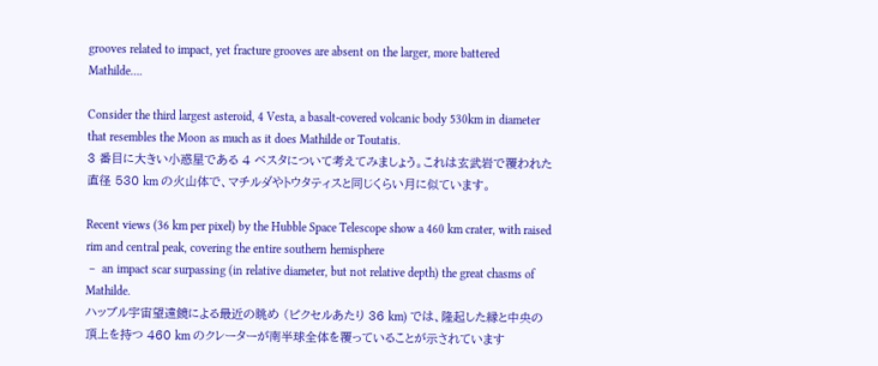grooves related to impact, yet fracture grooves are absent on the larger, more battered Mathilde….

Consider the third largest asteroid, 4 Vesta, a basalt-covered volcanic body 530km in diameter that resembles the Moon as much as it does Mathilde or Toutatis.
3 番目に大きい小惑星である 4 ベスタについて考えてみましょう。これは玄武岩で覆われた直径 530 km の火山体で、マチルダやトウタティスと同じくらい月に似ています。

Recent views (36 km per pixel) by the Hubble Space Telescope show a 460 km crater, with raised rim and central peak, covering the entire southern hemisphere
 –  an impact scar surpassing (in relative diameter, but not relative depth) the great chasms of Mathilde.
ハッブル宇宙望遠鏡による最近の眺め (ピクセルあたり 36 km) では、隆起した縁と中央の頂上を持つ 460 km のクレーターが南半球全体を覆っていることが示されています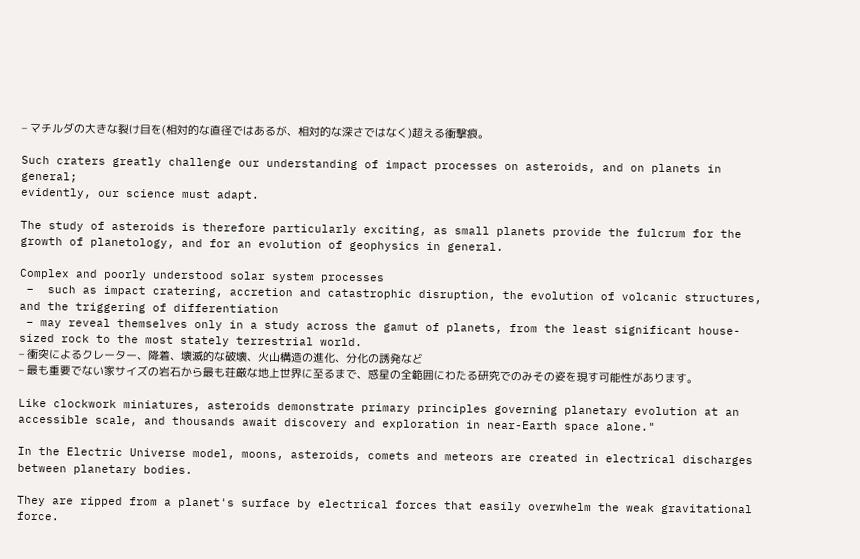– マチルダの大きな裂け目を(相対的な直径ではあるが、相対的な深さではなく)超える衝撃痕。

Such craters greatly challenge our understanding of impact processes on asteroids, and on planets in general;
evidently, our science must adapt.

The study of asteroids is therefore particularly exciting, as small planets provide the fulcrum for the growth of planetology, and for an evolution of geophysics in general.

Complex and poorly understood solar system processes
 –  such as impact cratering, accretion and catastrophic disruption, the evolution of volcanic structures, and the triggering of differentiation
 – may reveal themselves only in a study across the gamut of planets, from the least significant house-sized rock to the most stately terrestrial world.
– 衝突によるクレーター、降着、壊滅的な破壊、火山構造の進化、分化の誘発など
– 最も重要でない家サイズの岩石から最も荘厳な地上世界に至るまで、惑星の全範囲にわたる研究でのみその姿を現す可能性があります。

Like clockwork miniatures, asteroids demonstrate primary principles governing planetary evolution at an accessible scale, and thousands await discovery and exploration in near-Earth space alone."

In the Electric Universe model, moons, asteroids, comets and meteors are created in electrical discharges between planetary bodies.

They are ripped from a planet's surface by electrical forces that easily overwhelm the weak gravitational force.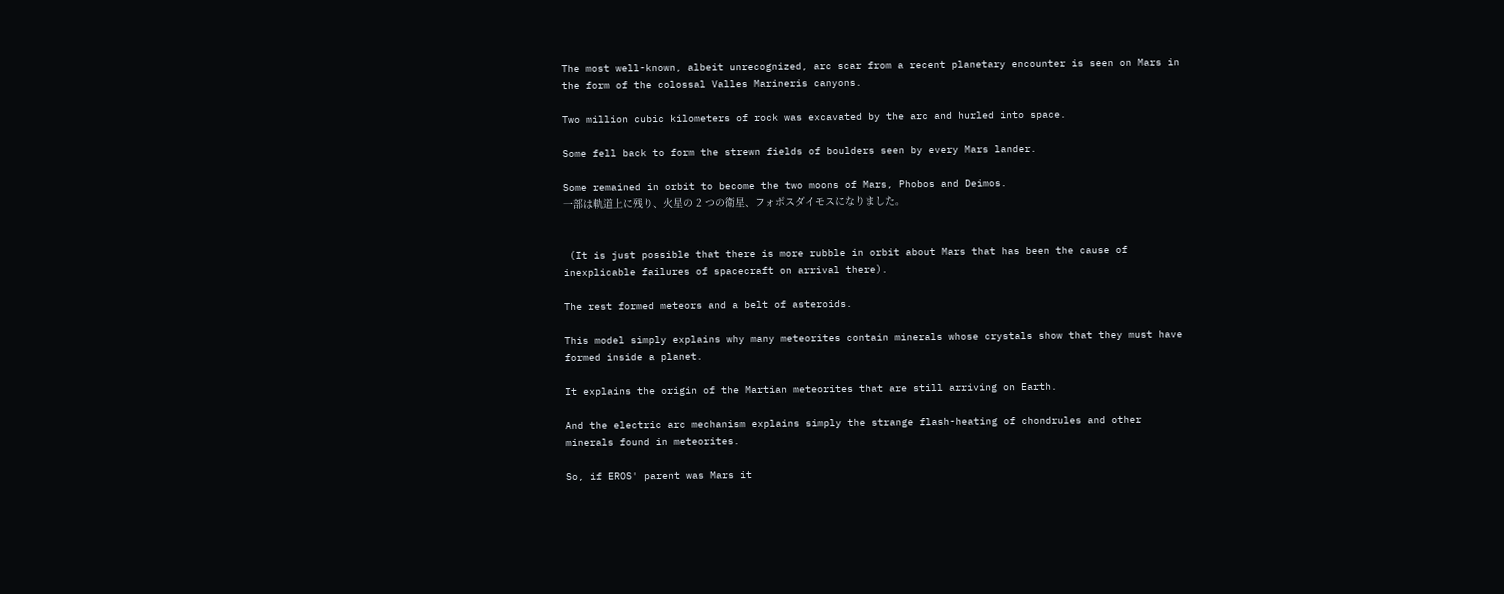The most well-known, albeit unrecognized, arc scar from a recent planetary encounter is seen on Mars in the form of the colossal Valles Marineris canyons.

Two million cubic kilometers of rock was excavated by the arc and hurled into space.

Some fell back to form the strewn fields of boulders seen by every Mars lander.

Some remained in orbit to become the two moons of Mars, Phobos and Deimos.
一部は軌道上に残り、火星の 2 つの衛星、フォボスダイモスになりました。


 (It is just possible that there is more rubble in orbit about Mars that has been the cause of inexplicable failures of spacecraft on arrival there).

The rest formed meteors and a belt of asteroids.

This model simply explains why many meteorites contain minerals whose crystals show that they must have formed inside a planet.

It explains the origin of the Martian meteorites that are still arriving on Earth.

And the electric arc mechanism explains simply the strange flash-heating of chondrules and other minerals found in meteorites.

So, if EROS' parent was Mars it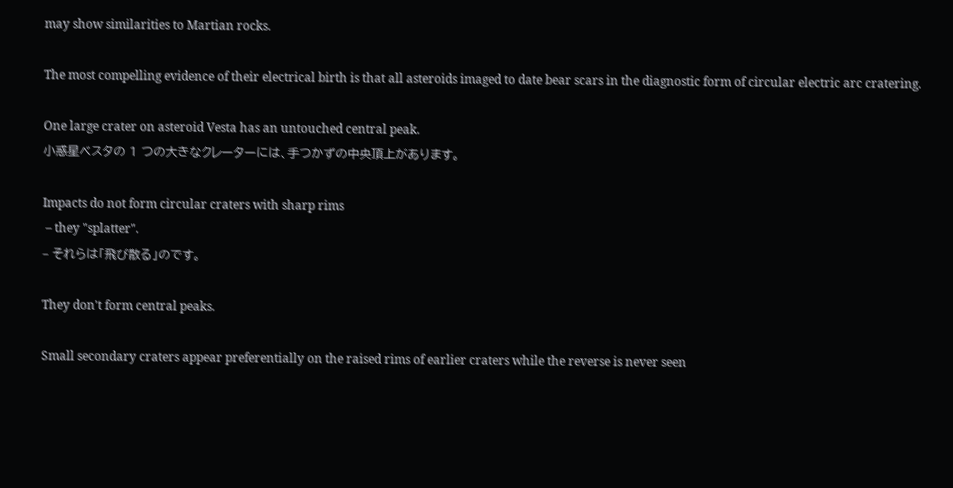may show similarities to Martian rocks.

The most compelling evidence of their electrical birth is that all asteroids imaged to date bear scars in the diagnostic form of circular electric arc cratering.

One large crater on asteroid Vesta has an untouched central peak.
小惑星ベスタの 1 つの大きなクレーターには、手つかずの中央頂上があります。

Impacts do not form circular craters with sharp rims
 – they "splatter".
– それらは「飛び散る」のです。

They don't form central peaks.

Small secondary craters appear preferentially on the raised rims of earlier craters while the reverse is never seen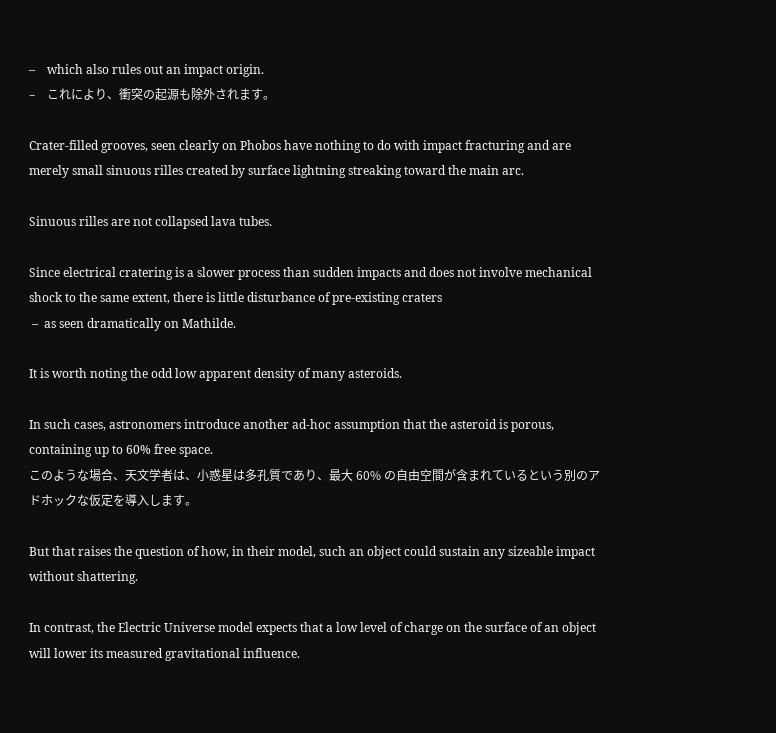–    which also rules out an impact origin.
–    これにより、衝突の起源も除外されます。

Crater-filled grooves, seen clearly on Phobos have nothing to do with impact fracturing and are merely small sinuous rilles created by surface lightning streaking toward the main arc.

Sinuous rilles are not collapsed lava tubes.

Since electrical cratering is a slower process than sudden impacts and does not involve mechanical shock to the same extent, there is little disturbance of pre-existing craters
 –  as seen dramatically on Mathilde.

It is worth noting the odd low apparent density of many asteroids.

In such cases, astronomers introduce another ad-hoc assumption that the asteroid is porous, containing up to 60% free space.
このような場合、天文学者は、小惑星は多孔質であり、最大 60% の自由空間が含まれているという別のアドホックな仮定を導入します。

But that raises the question of how, in their model, such an object could sustain any sizeable impact without shattering.

In contrast, the Electric Universe model expects that a low level of charge on the surface of an object will lower its measured gravitational influence.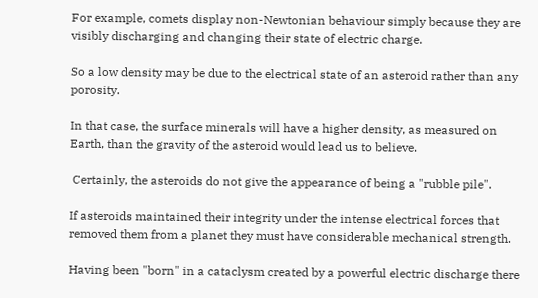For example, comets display non-Newtonian behaviour simply because they are visibly discharging and changing their state of electric charge.

So a low density may be due to the electrical state of an asteroid rather than any porosity.

In that case, the surface minerals will have a higher density, as measured on Earth, than the gravity of the asteroid would lead us to believe.

 Certainly, the asteroids do not give the appearance of being a "rubble pile".

If asteroids maintained their integrity under the intense electrical forces that removed them from a planet they must have considerable mechanical strength.

Having been "born" in a cataclysm created by a powerful electric discharge there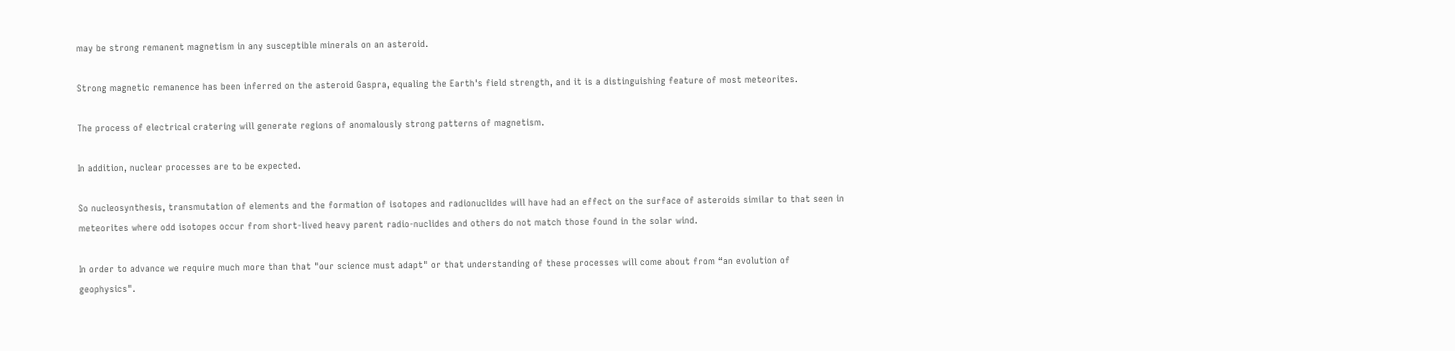may be strong remanent magnetism in any susceptible minerals on an asteroid.

Strong magnetic remanence has been inferred on the asteroid Gaspra, equaling the Earth's field strength, and it is a distinguishing feature of most meteorites.

The process of electrical cratering will generate regions of anomalously strong patterns of magnetism.

In addition, nuclear processes are to be expected.

So nucleosynthesis, transmutation of elements and the formation of isotopes and radionuclides will have had an effect on the surface of asteroids similar to that seen in meteorites where odd isotopes occur from short-lived heavy parent radio-nuclides and others do not match those found in the solar wind.

In order to advance we require much more than that "our science must adapt" or that understanding of these processes will come about from “an evolution of geophysics".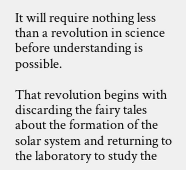It will require nothing less than a revolution in science before understanding is possible.

That revolution begins with discarding the fairy tales about the formation of the solar system and returning to the laboratory to study the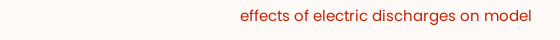effects of electric discharges on model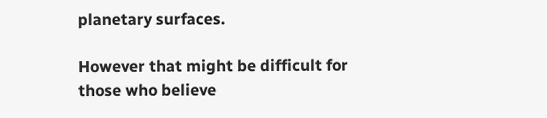planetary surfaces.

However that might be difficult for those who believe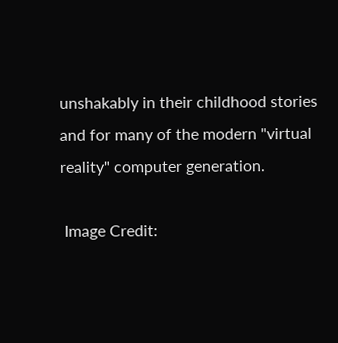unshakably in their childhood stories and for many of the modern "virtual reality" computer generation.

 Image Credit: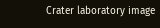Crater laboratory image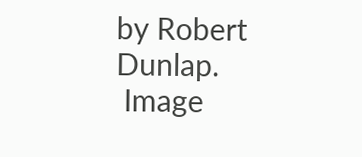by Robert Dunlap.
 Image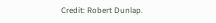Credit: Robert Dunlap.